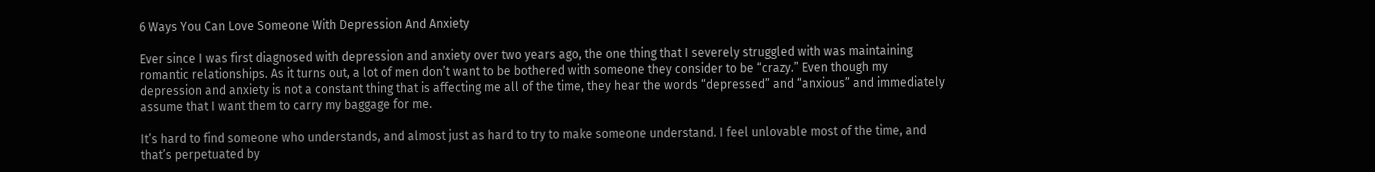6 Ways You Can Love Someone With Depression And Anxiety

Ever since I was first diagnosed with depression and anxiety over two years ago, the one thing that I severely struggled with was maintaining romantic relationships. As it turns out, a lot of men don’t want to be bothered with someone they consider to be “crazy.” Even though my depression and anxiety is not a constant thing that is affecting me all of the time, they hear the words “depressed” and “anxious” and immediately assume that I want them to carry my baggage for me.

It’s hard to find someone who understands, and almost just as hard to try to make someone understand. I feel unlovable most of the time, and that’s perpetuated by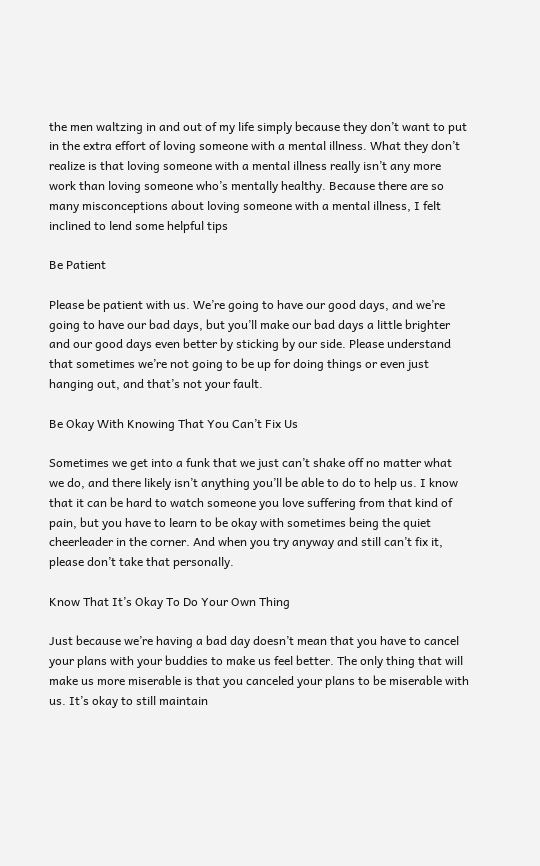the men waltzing in and out of my life simply because they don’t want to put in the extra effort of loving someone with a mental illness. What they don’t realize is that loving someone with a mental illness really isn’t any more work than loving someone who’s mentally healthy. Because there are so many misconceptions about loving someone with a mental illness, I felt inclined to lend some helpful tips

Be Patient

Please be patient with us. We’re going to have our good days, and we’re going to have our bad days, but you’ll make our bad days a little brighter and our good days even better by sticking by our side. Please understand that sometimes we’re not going to be up for doing things or even just hanging out, and that’s not your fault.

Be Okay With Knowing That You Can’t Fix Us

Sometimes we get into a funk that we just can’t shake off no matter what we do, and there likely isn’t anything you’ll be able to do to help us. I know that it can be hard to watch someone you love suffering from that kind of pain, but you have to learn to be okay with sometimes being the quiet cheerleader in the corner. And when you try anyway and still can’t fix it, please don’t take that personally.

Know That It’s Okay To Do Your Own Thing

Just because we’re having a bad day doesn’t mean that you have to cancel your plans with your buddies to make us feel better. The only thing that will make us more miserable is that you canceled your plans to be miserable with us. It’s okay to still maintain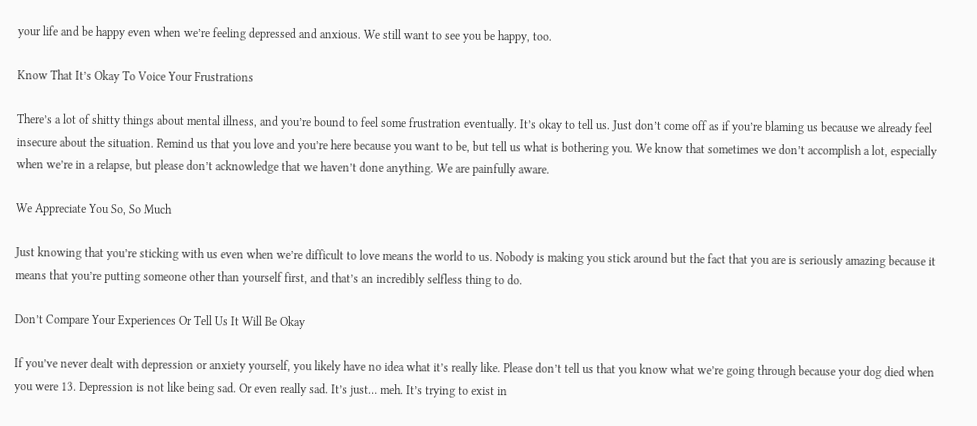your life and be happy even when we’re feeling depressed and anxious. We still want to see you be happy, too.

Know That It’s Okay To Voice Your Frustrations

There’s a lot of shitty things about mental illness, and you’re bound to feel some frustration eventually. It’s okay to tell us. Just don’t come off as if you’re blaming us because we already feel insecure about the situation. Remind us that you love and you’re here because you want to be, but tell us what is bothering you. We know that sometimes we don’t accomplish a lot, especially when we’re in a relapse, but please don’t acknowledge that we haven’t done anything. We are painfully aware.

We Appreciate You So, So Much

Just knowing that you’re sticking with us even when we’re difficult to love means the world to us. Nobody is making you stick around but the fact that you are is seriously amazing because it means that you’re putting someone other than yourself first, and that’s an incredibly selfless thing to do.

Don’t Compare Your Experiences Or Tell Us It Will Be Okay

If you’ve never dealt with depression or anxiety yourself, you likely have no idea what it’s really like. Please don’t tell us that you know what we’re going through because your dog died when you were 13. Depression is not like being sad. Or even really sad. It’s just… meh. It’s trying to exist in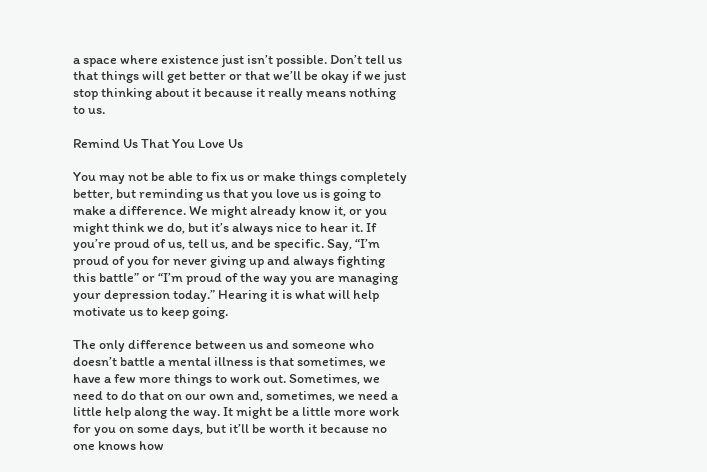a space where existence just isn’t possible. Don’t tell us that things will get better or that we’ll be okay if we just stop thinking about it because it really means nothing to us.

Remind Us That You Love Us

You may not be able to fix us or make things completely better, but reminding us that you love us is going to make a difference. We might already know it, or you might think we do, but it’s always nice to hear it. If you’re proud of us, tell us, and be specific. Say, “I’m proud of you for never giving up and always fighting this battle” or “I’m proud of the way you are managing your depression today.” Hearing it is what will help motivate us to keep going.

The only difference between us and someone who doesn’t battle a mental illness is that sometimes, we have a few more things to work out. Sometimes, we need to do that on our own and, sometimes, we need a little help along the way. It might be a little more work for you on some days, but it’ll be worth it because no one knows how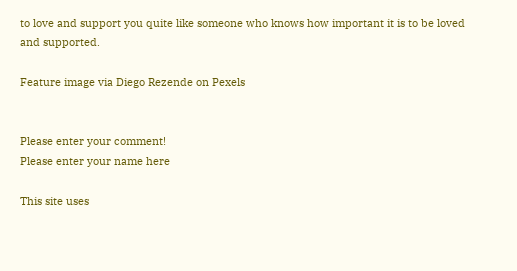to love and support you quite like someone who knows how important it is to be loved and supported.

Feature image via Diego Rezende on Pexels


Please enter your comment!
Please enter your name here

This site uses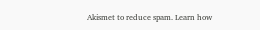Akismet to reduce spam. Learn how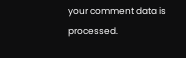your comment data is processed.